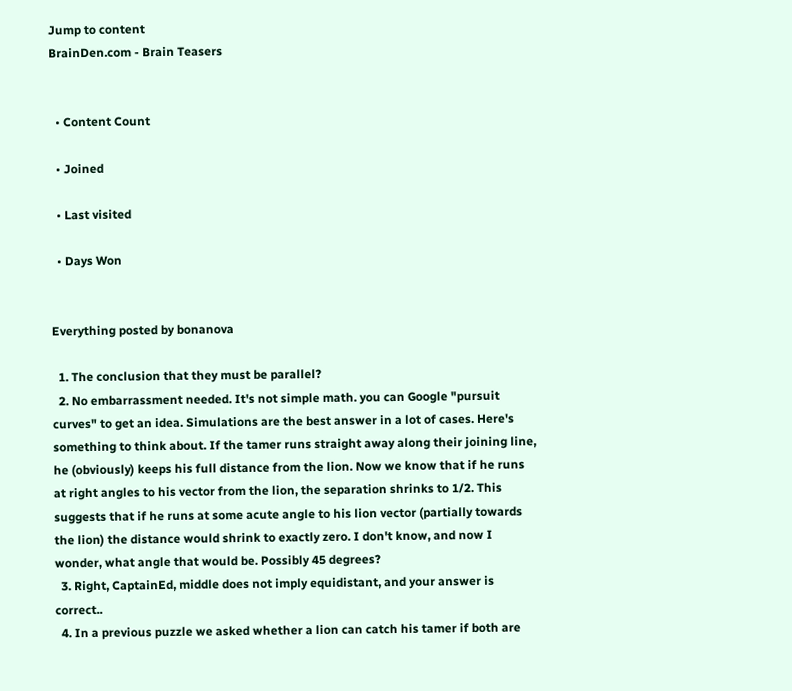Jump to content
BrainDen.com - Brain Teasers


  • Content Count

  • Joined

  • Last visited

  • Days Won


Everything posted by bonanova

  1. The conclusion that they must be parallel?
  2. No embarrassment needed. It's not simple math. you can Google "pursuit curves" to get an idea. Simulations are the best answer in a lot of cases. Here's something to think about. If the tamer runs straight away along their joining line, he (obviously) keeps his full distance from the lion. Now we know that if he runs at right angles to his vector from the lion, the separation shrinks to 1/2. This suggests that if he runs at some acute angle to his lion vector (partially towards the lion) the distance would shrink to exactly zero. I don't know, and now I wonder, what angle that would be. Possibly 45 degrees?
  3. Right, CaptainEd, middle does not imply equidistant, and your answer is correct..
  4. In a previous puzzle we asked whether a lion can catch his tamer if both are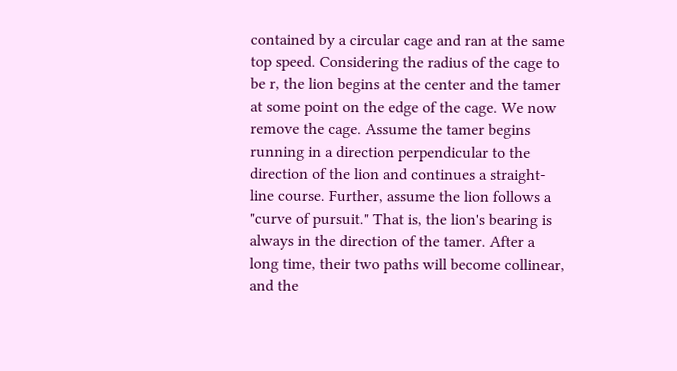contained by a circular cage and ran at the same top speed. Considering the radius of the cage to be r, the lion begins at the center and the tamer at some point on the edge of the cage. We now remove the cage. Assume the tamer begins running in a direction perpendicular to the direction of the lion and continues a straight-line course. Further, assume the lion follows a "curve of pursuit." That is, the lion's bearing is always in the direction of the tamer. After a long time, their two paths will become collinear, and the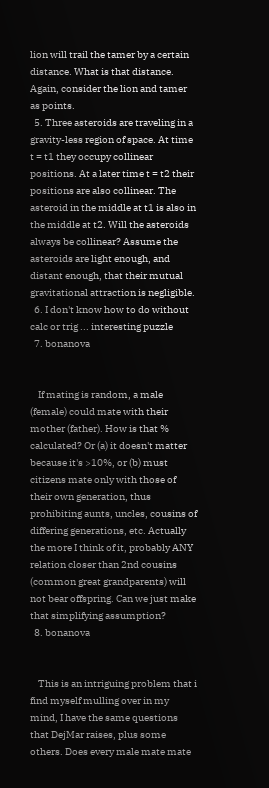lion will trail the tamer by a certain distance. What is that distance. Again, consider the lion and tamer as points.
  5. Three asteroids are traveling in a gravity-less region of space. At time t = t1 they occupy collinear positions. At a later time t = t2 their positions are also collinear. The asteroid in the middle at t1 is also in the middle at t2. Will the asteroids always be collinear? Assume the asteroids are light enough, and distant enough, that their mutual gravitational attraction is negligible.
  6. I don't know how to do without calc or trig ... interesting puzzle
  7. bonanova


    If mating is random, a male (female) could mate with their mother (father). How is that % calculated? Or (a) it doesn't matter because it's >10%, or (b) must citizens mate only with those of their own generation, thus prohibiting aunts, uncles, cousins of differing generations, etc. Actually the more I think of it, probably ANY relation closer than 2nd cousins (common great grandparents) will not bear offspring. Can we just make that simplifying assumption?
  8. bonanova


    This is an intriguing problem that i find myself mulling over in my mind, I have the same questions that DejMar raises, plus some others. Does every male mate mate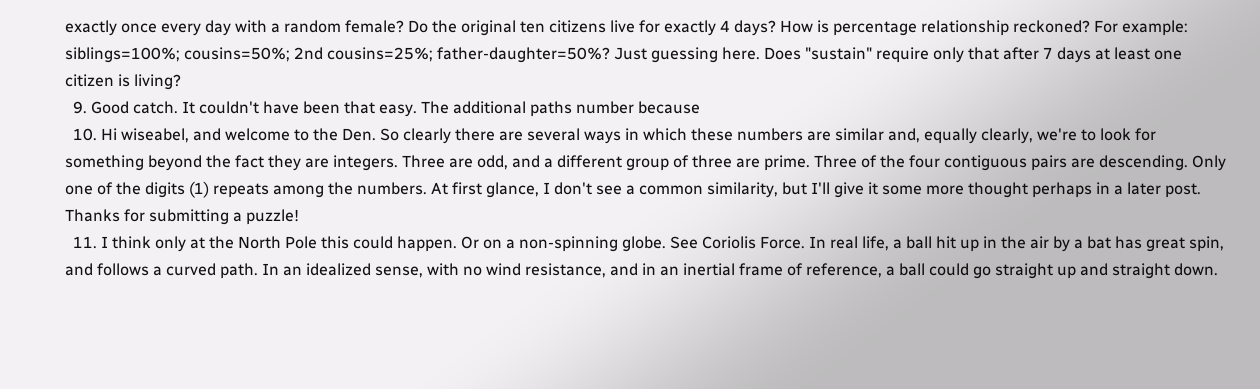exactly once every day with a random female? Do the original ten citizens live for exactly 4 days? How is percentage relationship reckoned? For example: siblings=100%; cousins=50%; 2nd cousins=25%; father-daughter=50%? Just guessing here. Does "sustain" require only that after 7 days at least one citizen is living?
  9. Good catch. It couldn't have been that easy. The additional paths number because
  10. Hi wiseabel, and welcome to the Den. So clearly there are several ways in which these numbers are similar and, equally clearly, we're to look for something beyond the fact they are integers. Three are odd, and a different group of three are prime. Three of the four contiguous pairs are descending. Only one of the digits (1) repeats among the numbers. At first glance, I don't see a common similarity, but I'll give it some more thought perhaps in a later post. Thanks for submitting a puzzle!
  11. I think only at the North Pole this could happen. Or on a non-spinning globe. See Coriolis Force. In real life, a ball hit up in the air by a bat has great spin, and follows a curved path. In an idealized sense, with no wind resistance, and in an inertial frame of reference, a ball could go straight up and straight down.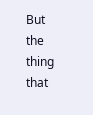But the thing that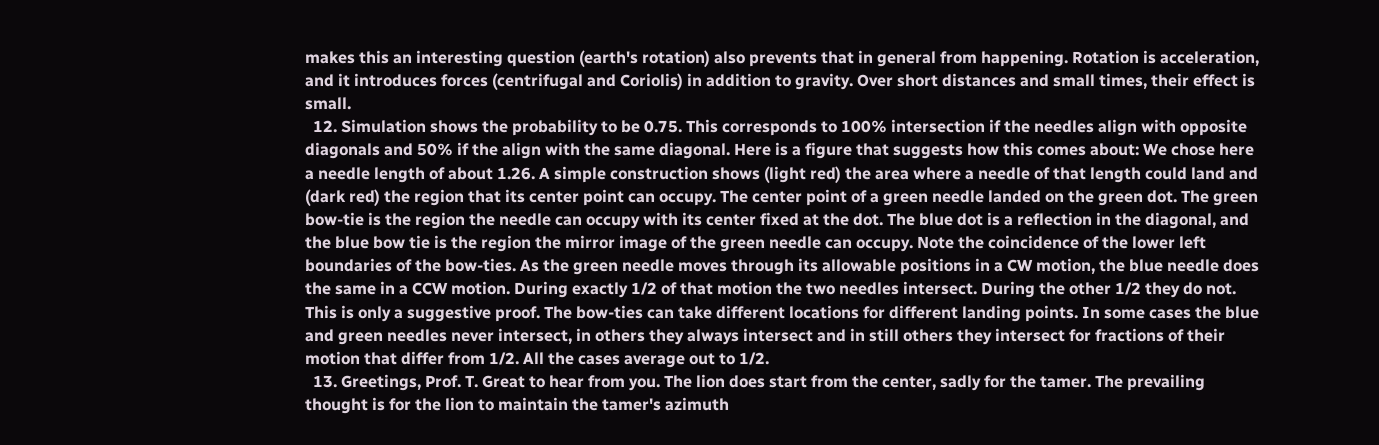makes this an interesting question (earth's rotation) also prevents that in general from happening. Rotation is acceleration, and it introduces forces (centrifugal and Coriolis) in addition to gravity. Over short distances and small times, their effect is small.
  12. Simulation shows the probability to be 0.75. This corresponds to 100% intersection if the needles align with opposite diagonals and 50% if the align with the same diagonal. Here is a figure that suggests how this comes about: We chose here a needle length of about 1.26. A simple construction shows (light red) the area where a needle of that length could land and (dark red) the region that its center point can occupy. The center point of a green needle landed on the green dot. The green bow-tie is the region the needle can occupy with its center fixed at the dot. The blue dot is a reflection in the diagonal, and the blue bow tie is the region the mirror image of the green needle can occupy. Note the coincidence of the lower left boundaries of the bow-ties. As the green needle moves through its allowable positions in a CW motion, the blue needle does the same in a CCW motion. During exactly 1/2 of that motion the two needles intersect. During the other 1/2 they do not. This is only a suggestive proof. The bow-ties can take different locations for different landing points. In some cases the blue and green needles never intersect, in others they always intersect and in still others they intersect for fractions of their motion that differ from 1/2. All the cases average out to 1/2.
  13. Greetings, Prof. T. Great to hear from you. The lion does start from the center, sadly for the tamer. The prevailing thought is for the lion to maintain the tamer's azimuth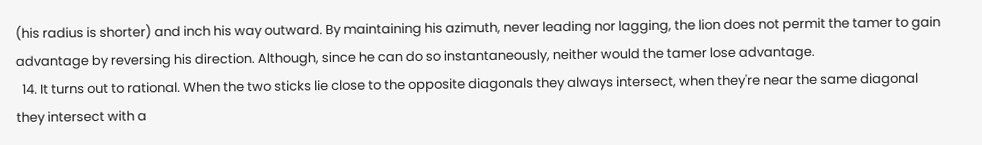(his radius is shorter) and inch his way outward. By maintaining his azimuth, never leading nor lagging, the lion does not permit the tamer to gain advantage by reversing his direction. Although, since he can do so instantaneously, neither would the tamer lose advantage.
  14. It turns out to rational. When the two sticks lie close to the opposite diagonals they always intersect, when they're near the same diagonal they intersect with a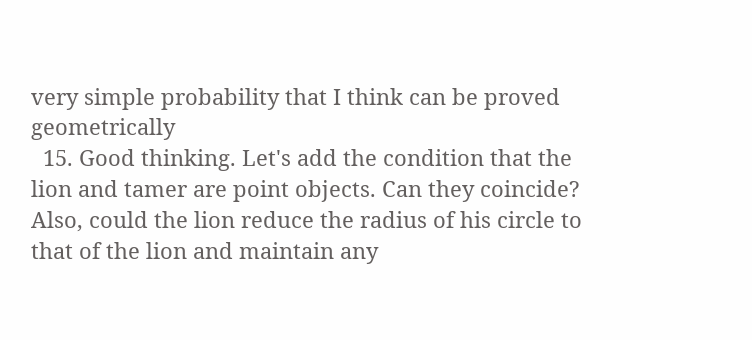very simple probability that I think can be proved geometrically
  15. Good thinking. Let's add the condition that the lion and tamer are point objects. Can they coincide? Also, could the lion reduce the radius of his circle to that of the lion and maintain any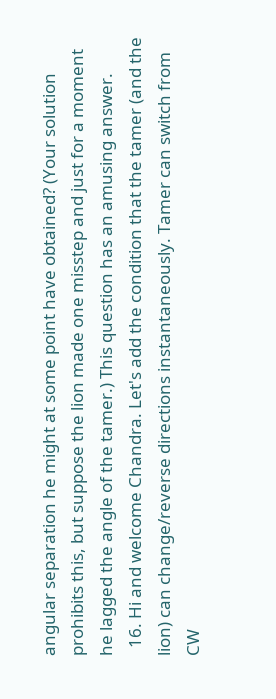angular separation he might at some point have obtained? (Your solution prohibits this, but suppose the lion made one misstep and just for a moment he lagged the angle of the tamer.) This question has an amusing answer.
  16. Hi and welcome Chandra. Let's add the condition that the tamer (and the lion) can change/reverse directions instantaneously. Tamer can switch from CW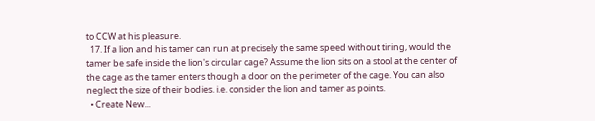to CCW at his pleasure.
  17. If a lion and his tamer can run at precisely the same speed without tiring, would the tamer be safe inside the lion's circular cage? Assume the lion sits on a stool at the center of the cage as the tamer enters though a door on the perimeter of the cage. You can also neglect the size of their bodies. i.e. consider the lion and tamer as points.
  • Create New...